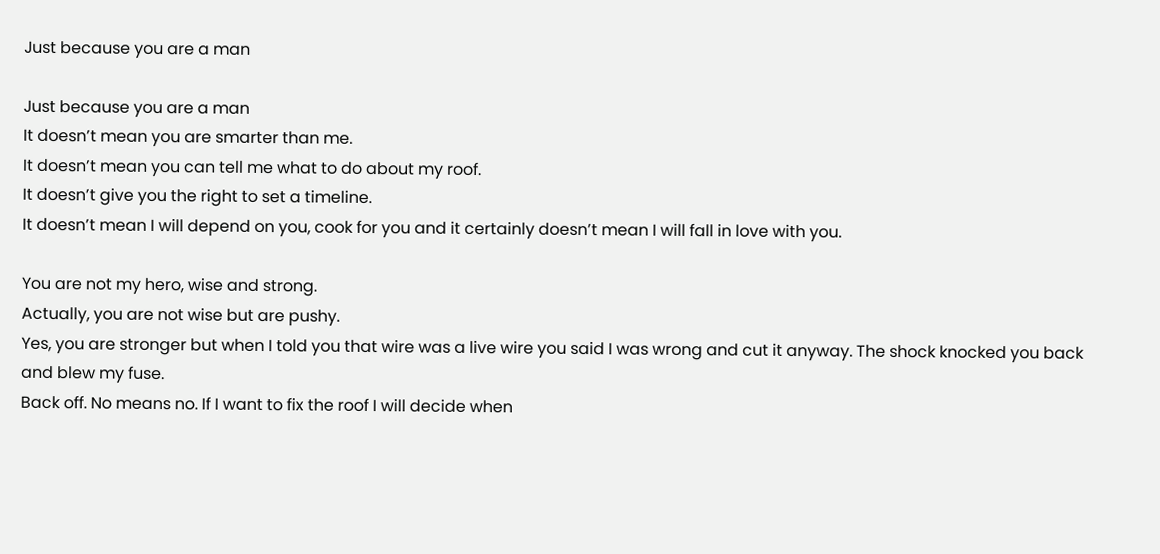Just because you are a man

Just because you are a man
It doesn’t mean you are smarter than me.
It doesn’t mean you can tell me what to do about my roof.
It doesn’t give you the right to set a timeline.
It doesn’t mean I will depend on you, cook for you and it certainly doesn’t mean I will fall in love with you.

You are not my hero, wise and strong.
Actually, you are not wise but are pushy.
Yes, you are stronger but when I told you that wire was a live wire you said I was wrong and cut it anyway. The shock knocked you back and blew my fuse.
Back off. No means no. If I want to fix the roof I will decide when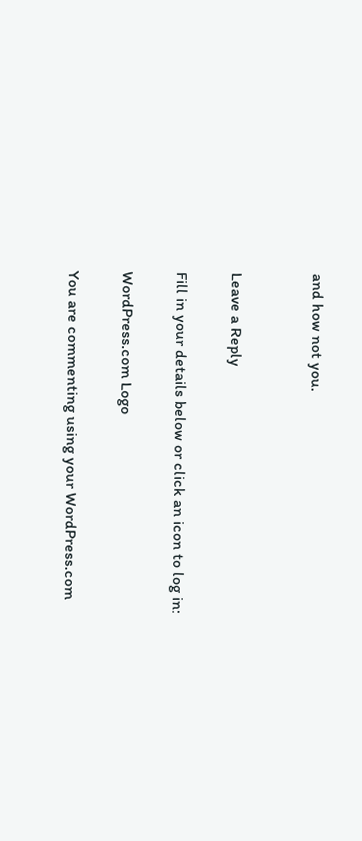and how not you.


Leave a Reply

Fill in your details below or click an icon to log in:

WordPress.com Logo

You are commenting using your WordPress.com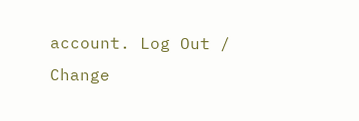account. Log Out / Change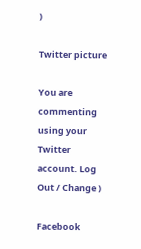)

Twitter picture

You are commenting using your Twitter account. Log Out / Change )

Facebook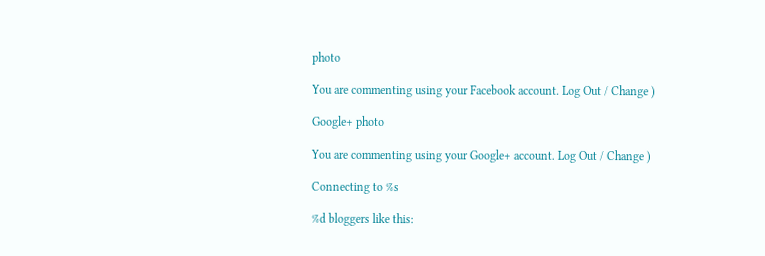photo

You are commenting using your Facebook account. Log Out / Change )

Google+ photo

You are commenting using your Google+ account. Log Out / Change )

Connecting to %s

%d bloggers like this: